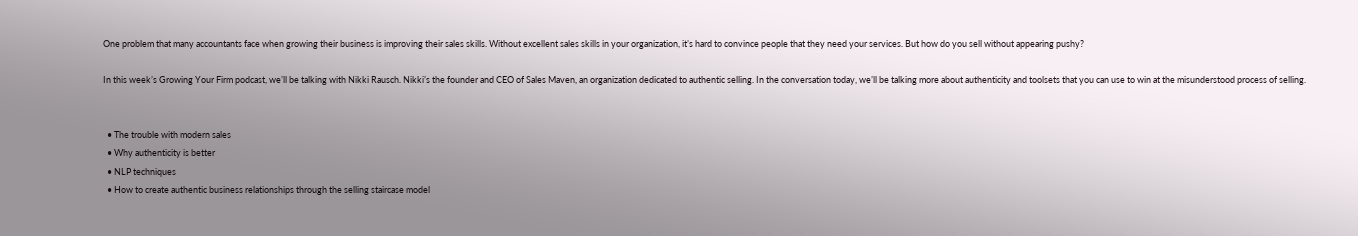One problem that many accountants face when growing their business is improving their sales skills. Without excellent sales skills in your organization, it’s hard to convince people that they need your services. But how do you sell without appearing pushy?

In this week’s Growing Your Firm podcast, we’ll be talking with Nikki Rausch. Nikki’s the founder and CEO of Sales Maven, an organization dedicated to authentic selling. In the conversation today, we’ll be talking more about authenticity and toolsets that you can use to win at the misunderstood process of selling.


  • The trouble with modern sales
  • Why authenticity is better
  • NLP techniques
  • How to create authentic business relationships through the selling staircase model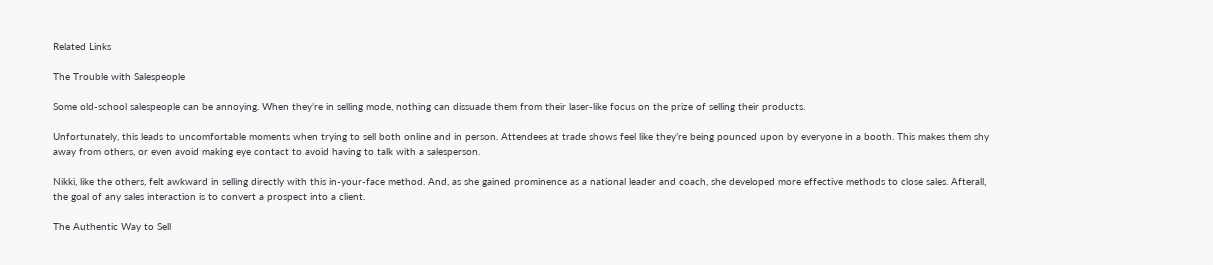Related Links

The Trouble with Salespeople

Some old-school salespeople can be annoying. When they’re in selling mode, nothing can dissuade them from their laser-like focus on the prize of selling their products.

Unfortunately, this leads to uncomfortable moments when trying to sell both online and in person. Attendees at trade shows feel like they’re being pounced upon by everyone in a booth. This makes them shy away from others, or even avoid making eye contact to avoid having to talk with a salesperson.

Nikki, like the others, felt awkward in selling directly with this in-your-face method. And, as she gained prominence as a national leader and coach, she developed more effective methods to close sales. Afterall, the goal of any sales interaction is to convert a prospect into a client.

The Authentic Way to Sell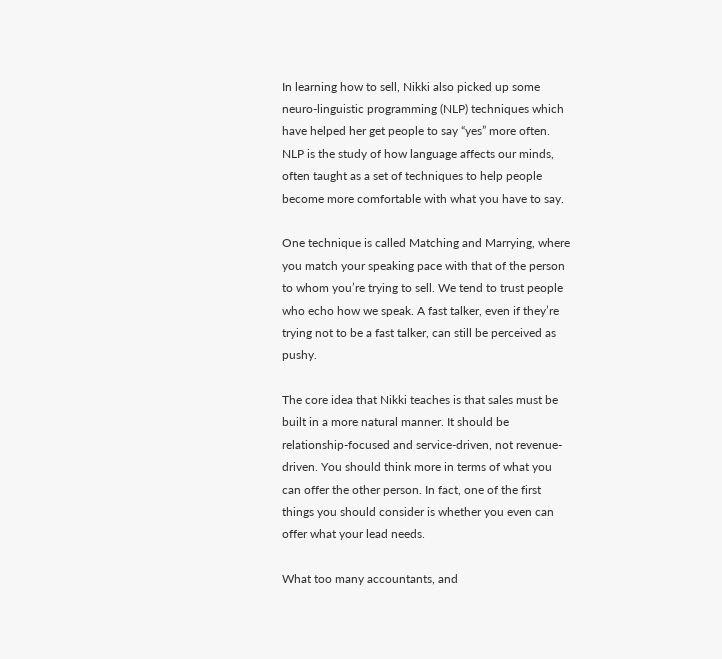In learning how to sell, Nikki also picked up some neuro-linguistic programming (NLP) techniques which have helped her get people to say “yes” more often. NLP is the study of how language affects our minds, often taught as a set of techniques to help people become more comfortable with what you have to say.

One technique is called Matching and Marrying, where you match your speaking pace with that of the person to whom you’re trying to sell. We tend to trust people who echo how we speak. A fast talker, even if they’re trying not to be a fast talker, can still be perceived as pushy.

The core idea that Nikki teaches is that sales must be built in a more natural manner. It should be relationship-focused and service-driven, not revenue-driven. You should think more in terms of what you can offer the other person. In fact, one of the first things you should consider is whether you even can offer what your lead needs.

What too many accountants, and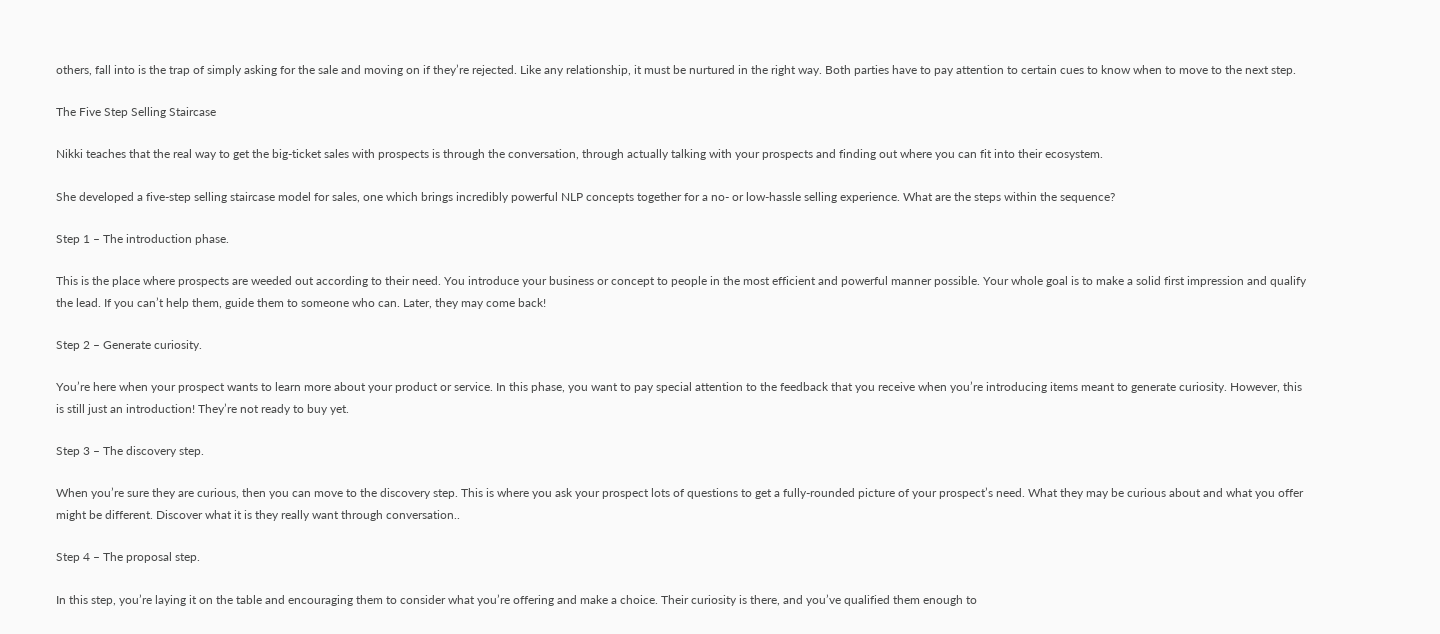others, fall into is the trap of simply asking for the sale and moving on if they’re rejected. Like any relationship, it must be nurtured in the right way. Both parties have to pay attention to certain cues to know when to move to the next step.

The Five Step Selling Staircase

Nikki teaches that the real way to get the big-ticket sales with prospects is through the conversation, through actually talking with your prospects and finding out where you can fit into their ecosystem.

She developed a five-step selling staircase model for sales, one which brings incredibly powerful NLP concepts together for a no- or low-hassle selling experience. What are the steps within the sequence?

Step 1 – The introduction phase.

This is the place where prospects are weeded out according to their need. You introduce your business or concept to people in the most efficient and powerful manner possible. Your whole goal is to make a solid first impression and qualify the lead. If you can’t help them, guide them to someone who can. Later, they may come back!

Step 2 – Generate curiosity.

You’re here when your prospect wants to learn more about your product or service. In this phase, you want to pay special attention to the feedback that you receive when you’re introducing items meant to generate curiosity. However, this is still just an introduction! They’re not ready to buy yet.

Step 3 – The discovery step.

When you’re sure they are curious, then you can move to the discovery step. This is where you ask your prospect lots of questions to get a fully-rounded picture of your prospect’s need. What they may be curious about and what you offer might be different. Discover what it is they really want through conversation..

Step 4 – The proposal step.

In this step, you’re laying it on the table and encouraging them to consider what you’re offering and make a choice. Their curiosity is there, and you’ve qualified them enough to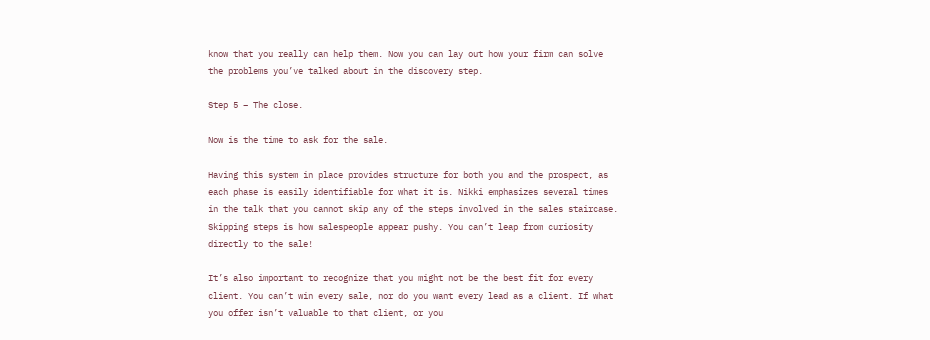know that you really can help them. Now you can lay out how your firm can solve the problems you’ve talked about in the discovery step.

Step 5 – The close.

Now is the time to ask for the sale.

Having this system in place provides structure for both you and the prospect, as each phase is easily identifiable for what it is. Nikki emphasizes several times in the talk that you cannot skip any of the steps involved in the sales staircase. Skipping steps is how salespeople appear pushy. You can’t leap from curiosity directly to the sale!

It’s also important to recognize that you might not be the best fit for every client. You can’t win every sale, nor do you want every lead as a client. If what you offer isn’t valuable to that client, or you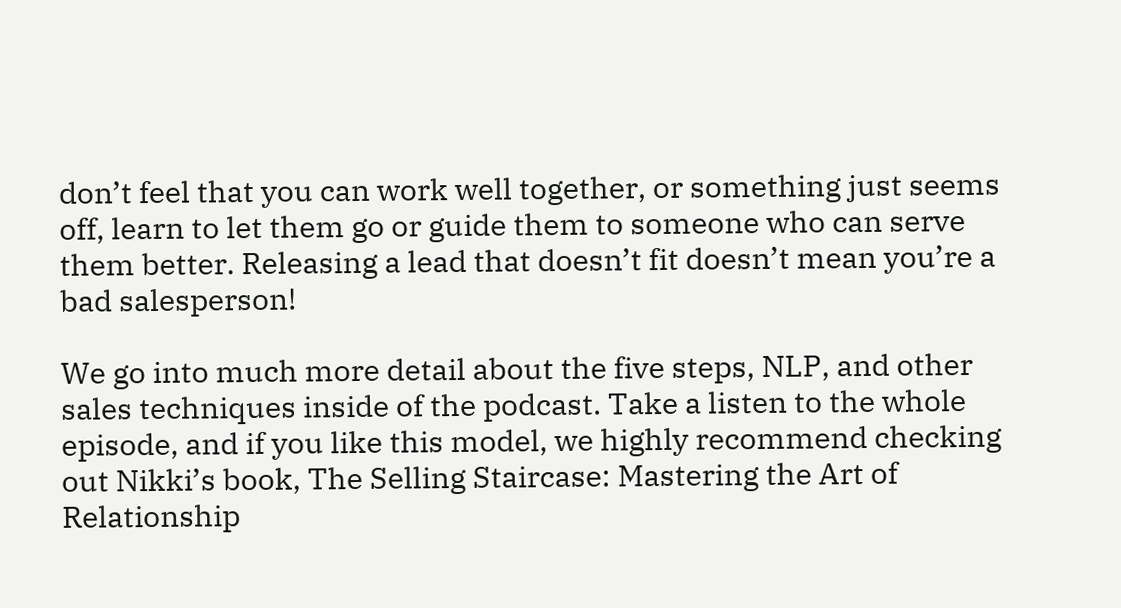don’t feel that you can work well together, or something just seems off, learn to let them go or guide them to someone who can serve them better. Releasing a lead that doesn’t fit doesn’t mean you’re a bad salesperson!

We go into much more detail about the five steps, NLP, and other sales techniques inside of the podcast. Take a listen to the whole episode, and if you like this model, we highly recommend checking out Nikki’s book, The Selling Staircase: Mastering the Art of Relationship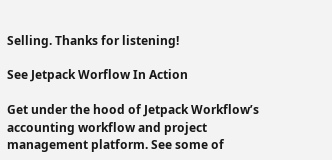Selling. Thanks for listening!

See Jetpack Worflow In Action

Get under the hood of Jetpack Workflow’s accounting workflow and project management platform. See some of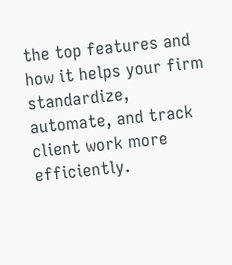the top features and how it helps your firm standardize, automate, and track client work more efficiently.